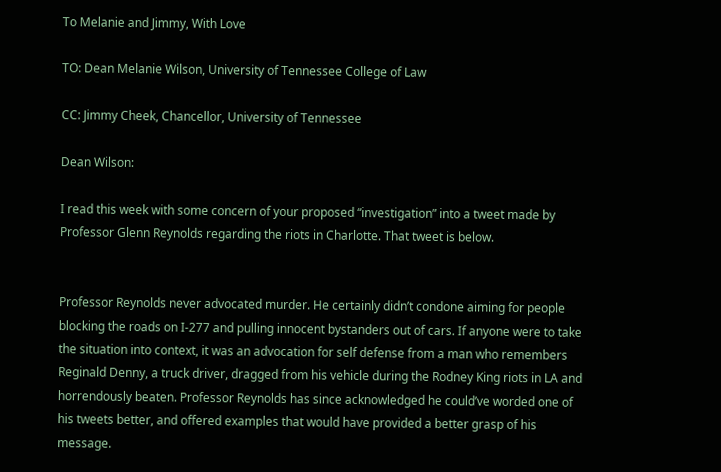To Melanie and Jimmy, With Love

TO: Dean Melanie Wilson, University of Tennessee College of Law

CC: Jimmy Cheek, Chancellor, University of Tennessee

Dean Wilson:

I read this week with some concern of your proposed “investigation” into a tweet made by Professor Glenn Reynolds regarding the riots in Charlotte. That tweet is below.


Professor Reynolds never advocated murder. He certainly didn’t condone aiming for people blocking the roads on I-277 and pulling innocent bystanders out of cars. If anyone were to take the situation into context, it was an advocation for self defense from a man who remembers Reginald Denny, a truck driver, dragged from his vehicle during the Rodney King riots in LA and horrendously beaten. Professor Reynolds has since acknowledged he could’ve worded one of his tweets better, and offered examples that would have provided a better grasp of his message.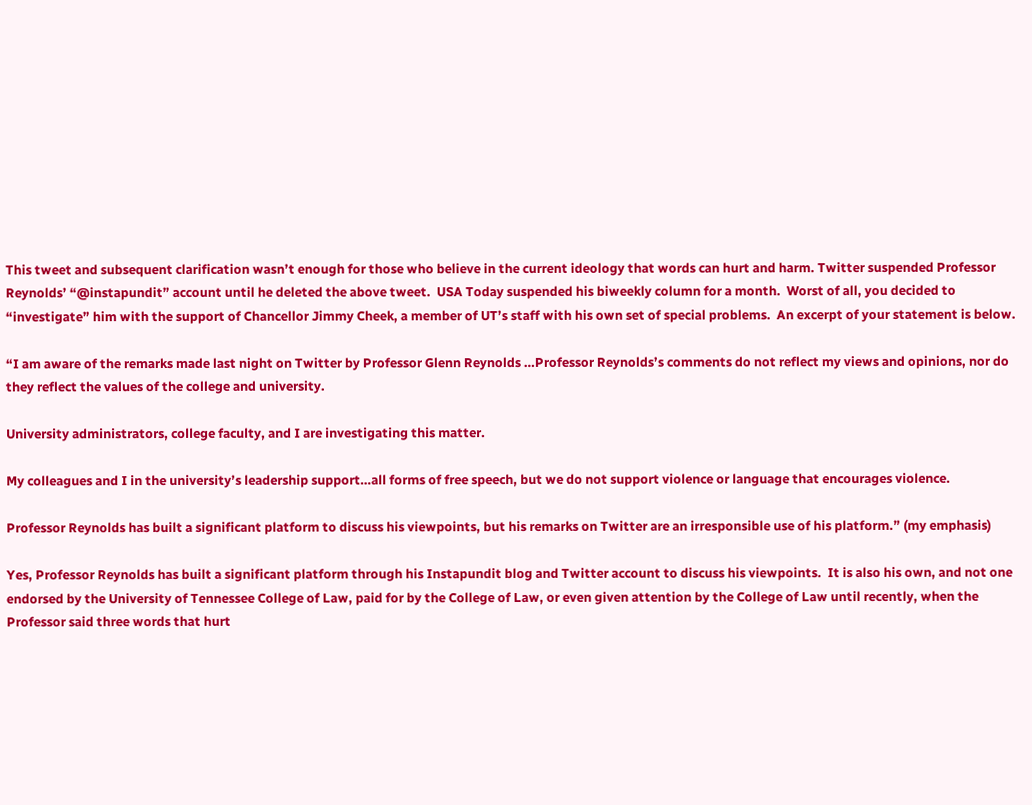This tweet and subsequent clarification wasn’t enough for those who believe in the current ideology that words can hurt and harm. Twitter suspended Professor Reynolds’ “@instapundit” account until he deleted the above tweet.  USA Today suspended his biweekly column for a month.  Worst of all, you decided to “investigate” him with the support of Chancellor Jimmy Cheek, a member of UT’s staff with his own set of special problems.  An excerpt of your statement is below.

“I am aware of the remarks made last night on Twitter by Professor Glenn Reynolds …Professor Reynolds’s comments do not reflect my views and opinions, nor do they reflect the values of the college and university.

University administrators, college faculty, and I are investigating this matter.

My colleagues and I in the university’s leadership support…all forms of free speech, but we do not support violence or language that encourages violence.

Professor Reynolds has built a significant platform to discuss his viewpoints, but his remarks on Twitter are an irresponsible use of his platform.” (my emphasis)

Yes, Professor Reynolds has built a significant platform through his Instapundit blog and Twitter account to discuss his viewpoints.  It is also his own, and not one endorsed by the University of Tennessee College of Law, paid for by the College of Law, or even given attention by the College of Law until recently, when the Professor said three words that hurt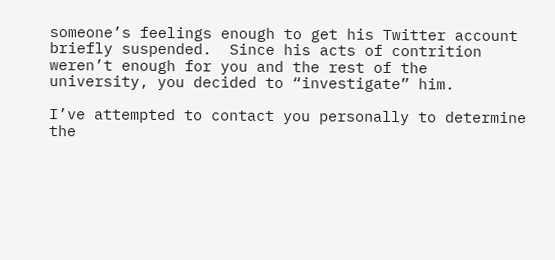someone’s feelings enough to get his Twitter account briefly suspended.  Since his acts of contrition weren’t enough for you and the rest of the university, you decided to “investigate” him.

I’ve attempted to contact you personally to determine the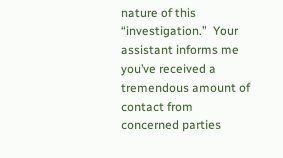nature of this “investigation.”  Your assistant informs me you’ve received a tremendous amount of contact from concerned parties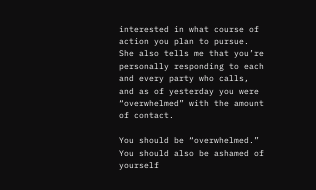interested in what course of action you plan to pursue.  She also tells me that you’re personally responding to each and every party who calls, and as of yesterday you were “overwhelmed” with the amount of contact.

You should be “overwhelmed.”  You should also be ashamed of yourself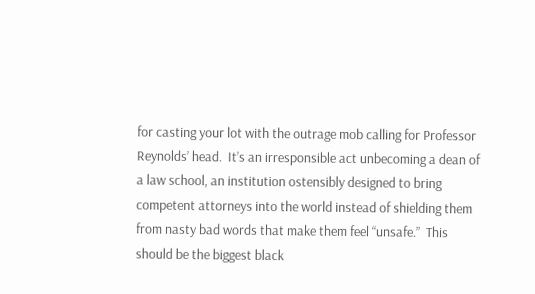for casting your lot with the outrage mob calling for Professor Reynolds’ head.  It’s an irresponsible act unbecoming a dean of a law school, an institution ostensibly designed to bring competent attorneys into the world instead of shielding them from nasty bad words that make them feel “unsafe.”  This should be the biggest black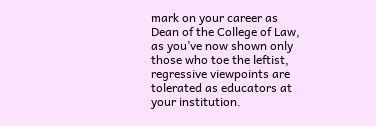mark on your career as Dean of the College of Law, as you’ve now shown only those who toe the leftist, regressive viewpoints are tolerated as educators at your institution.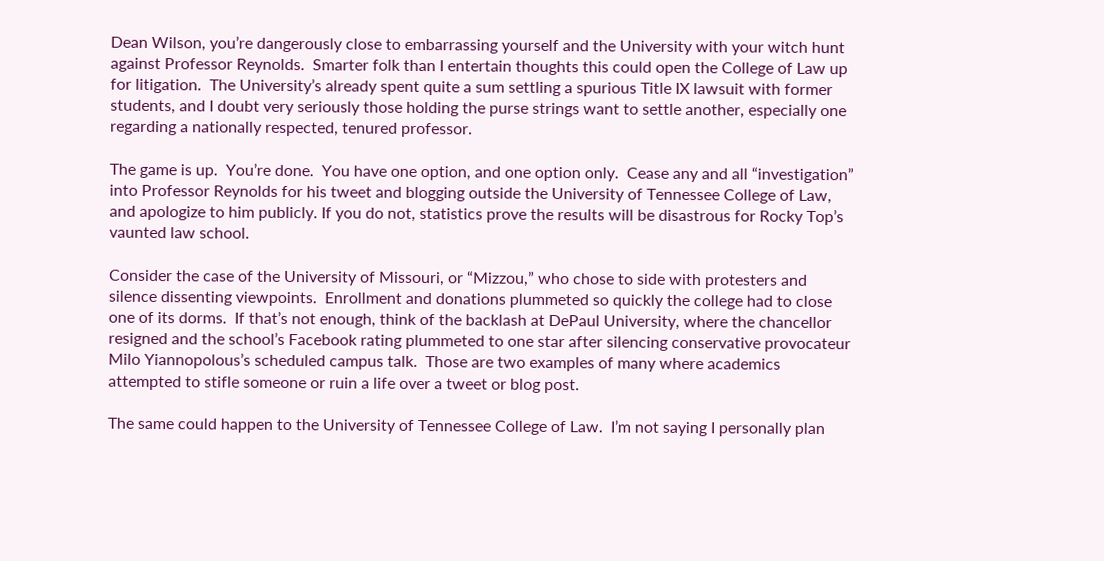Dean Wilson, you’re dangerously close to embarrassing yourself and the University with your witch hunt against Professor Reynolds.  Smarter folk than I entertain thoughts this could open the College of Law up for litigation.  The University’s already spent quite a sum settling a spurious Title IX lawsuit with former students, and I doubt very seriously those holding the purse strings want to settle another, especially one regarding a nationally respected, tenured professor.

The game is up.  You’re done.  You have one option, and one option only.  Cease any and all “investigation” into Professor Reynolds for his tweet and blogging outside the University of Tennessee College of Law, and apologize to him publicly. If you do not, statistics prove the results will be disastrous for Rocky Top’s vaunted law school.

Consider the case of the University of Missouri, or “Mizzou,” who chose to side with protesters and silence dissenting viewpoints.  Enrollment and donations plummeted so quickly the college had to close one of its dorms.  If that’s not enough, think of the backlash at DePaul University, where the chancellor resigned and the school’s Facebook rating plummeted to one star after silencing conservative provocateur Milo Yiannopolous’s scheduled campus talk.  Those are two examples of many where academics attempted to stifle someone or ruin a life over a tweet or blog post.

The same could happen to the University of Tennessee College of Law.  I’m not saying I personally plan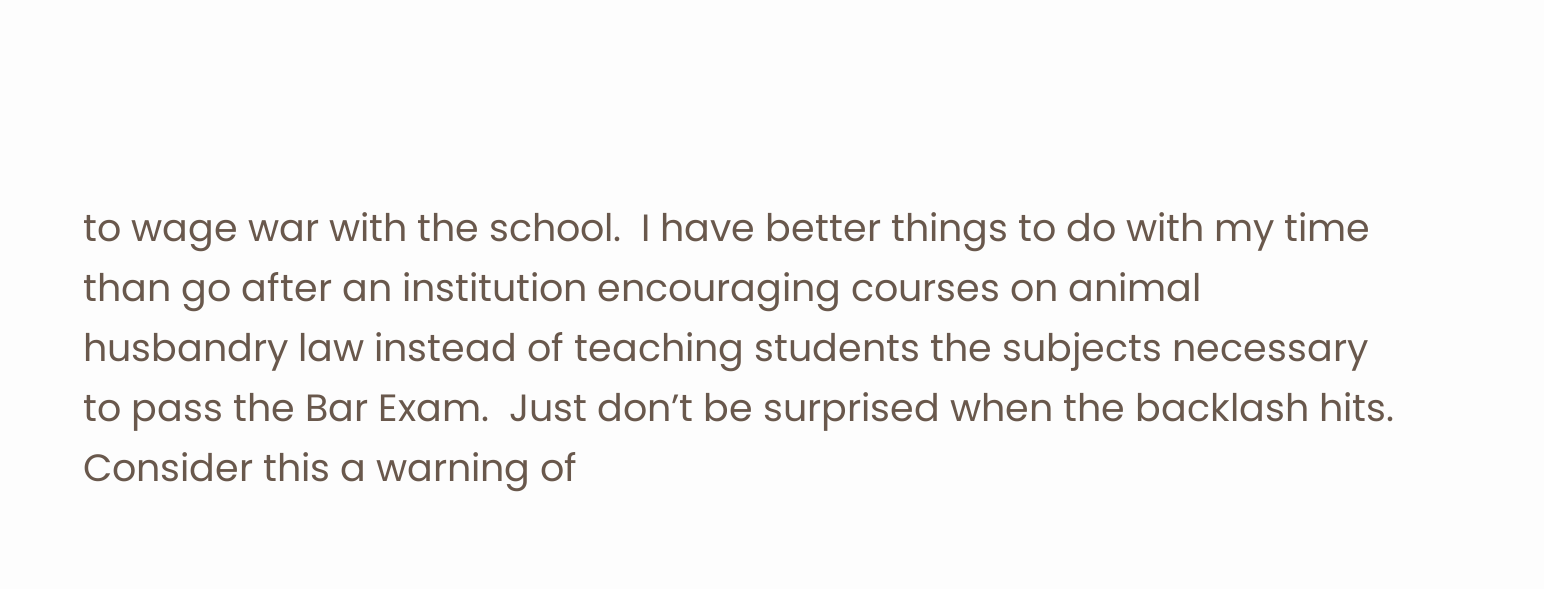to wage war with the school.  I have better things to do with my time than go after an institution encouraging courses on animal husbandry law instead of teaching students the subjects necessary to pass the Bar Exam.  Just don’t be surprised when the backlash hits. Consider this a warning of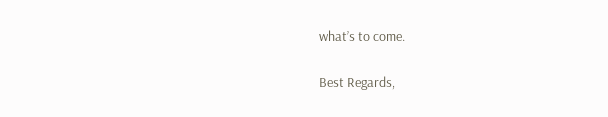what’s to come.

Best Regards,